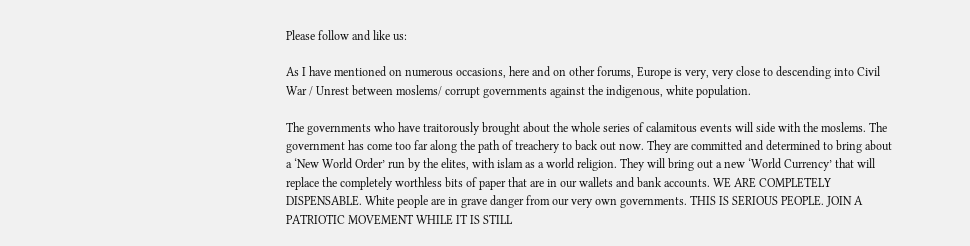Please follow and like us:

As I have mentioned on numerous occasions, here and on other forums, Europe is very, very close to descending into Civil War / Unrest between moslems/ corrupt governments against the indigenous, white population.

The governments who have traitorously brought about the whole series of calamitous events will side with the moslems. The government has come too far along the path of treachery to back out now. They are committed and determined to bring about a ‘New World Order’ run by the elites, with islam as a world religion. They will bring out a new ‘World Currency’ that will replace the completely worthless bits of paper that are in our wallets and bank accounts. WE ARE COMPLETELY DISPENSABLE. White people are in grave danger from our very own governments. THIS IS SERIOUS PEOPLE. JOIN A PATRIOTIC MOVEMENT WHILE IT IS STILL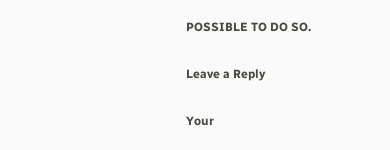POSSIBLE TO DO SO.

Leave a Reply

Your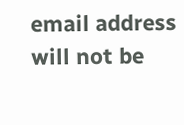email address will not be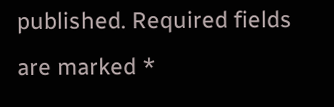published. Required fields are marked *